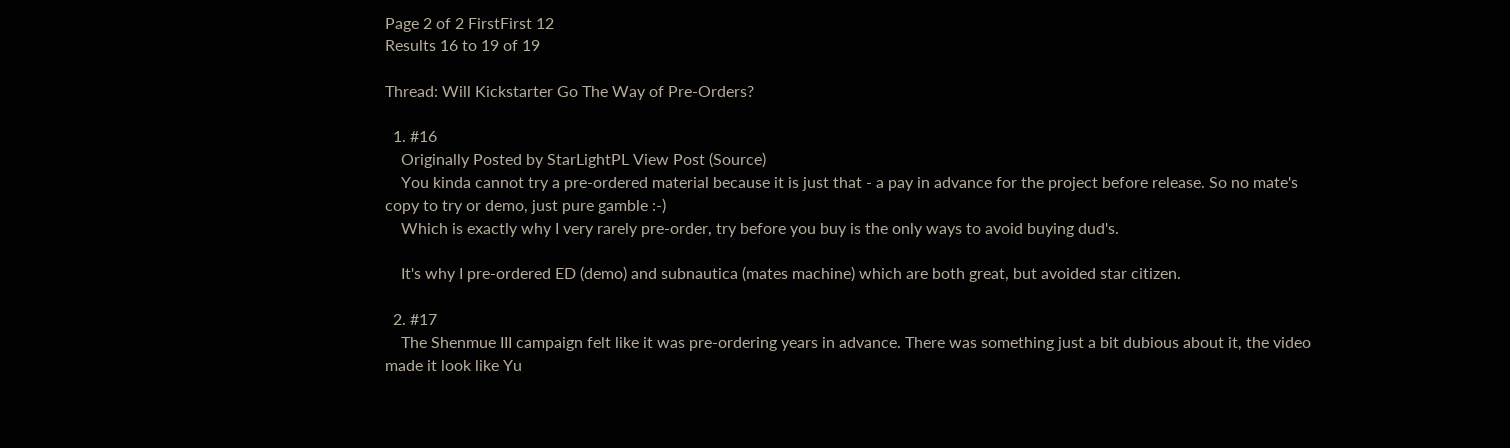Page 2 of 2 FirstFirst 12
Results 16 to 19 of 19

Thread: Will Kickstarter Go The Way of Pre-Orders?

  1. #16
    Originally Posted by StarLightPL View Post (Source)
    You kinda cannot try a pre-ordered material because it is just that - a pay in advance for the project before release. So no mate's copy to try or demo, just pure gamble :-)
    Which is exactly why I very rarely pre-order, try before you buy is the only ways to avoid buying dud's.

    It's why I pre-ordered ED (demo) and subnautica (mates machine) which are both great, but avoided star citizen.

  2. #17
    The Shenmue III campaign felt like it was pre-ordering years in advance. There was something just a bit dubious about it, the video made it look like Yu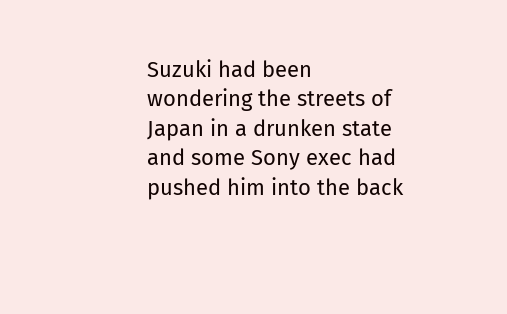Suzuki had been wondering the streets of Japan in a drunken state and some Sony exec had pushed him into the back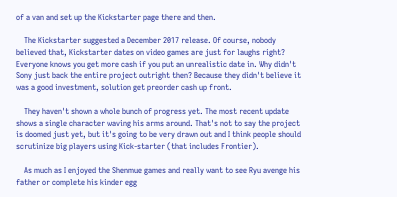of a van and set up the Kickstarter page there and then.

    The Kickstarter suggested a December 2017 release. Of course, nobody believed that, Kickstarter dates on video games are just for laughs right? Everyone knows you get more cash if you put an unrealistic date in. Why didn't Sony just back the entire project outright then? Because they didn't believe it was a good investment, solution get preorder cash up front.

    They haven't shown a whole bunch of progress yet. The most recent update shows a single character waving his arms around. That's not to say the project is doomed just yet, but it's going to be very drawn out and I think people should scrutinize big players using Kick-starter (that includes Frontier).

    As much as I enjoyed the Shenmue games and really want to see Ryu avenge his father or complete his kinder egg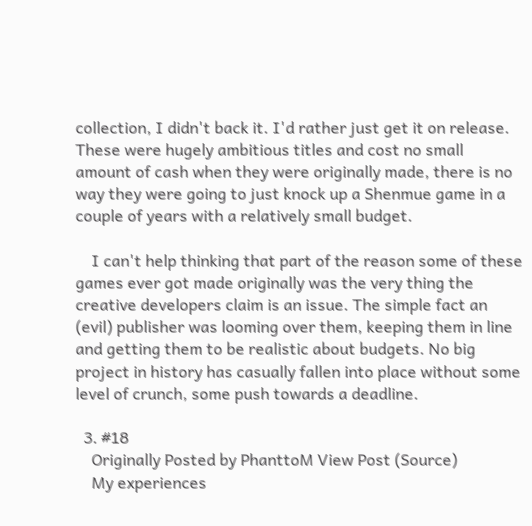collection, I didn't back it. I'd rather just get it on release. These were hugely ambitious titles and cost no small amount of cash when they were originally made, there is no way they were going to just knock up a Shenmue game in a couple of years with a relatively small budget.

    I can't help thinking that part of the reason some of these games ever got made originally was the very thing the creative developers claim is an issue. The simple fact an (evil) publisher was looming over them, keeping them in line and getting them to be realistic about budgets. No big project in history has casually fallen into place without some level of crunch, some push towards a deadline.

  3. #18
    Originally Posted by PhanttoM View Post (Source)
    My experiences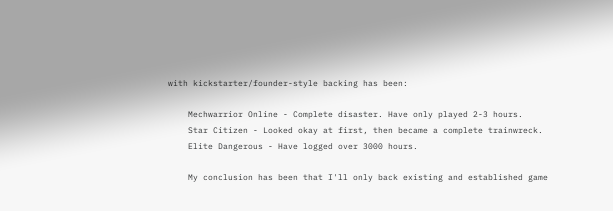with kickstarter/founder-style backing has been:

    Mechwarrior Online - Complete disaster. Have only played 2-3 hours.
    Star Citizen - Looked okay at first, then became a complete trainwreck.
    Elite Dangerous - Have logged over 3000 hours.

    My conclusion has been that I'll only back existing and established game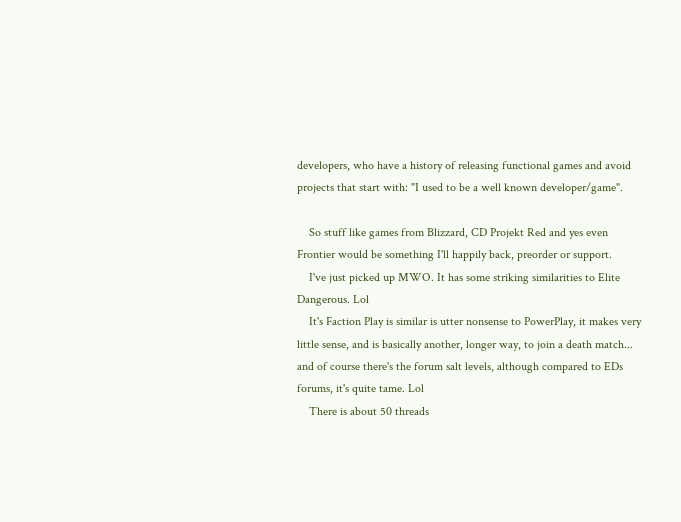developers, who have a history of releasing functional games and avoid projects that start with: "I used to be a well known developer/game".

    So stuff like games from Blizzard, CD Projekt Red and yes even Frontier would be something I'll happily back, preorder or support.
    I've just picked up MWO. It has some striking similarities to Elite Dangerous. Lol
    It's Faction Play is similar is utter nonsense to PowerPlay, it makes very little sense, and is basically another, longer way, to join a death match... and of course there's the forum salt levels, although compared to EDs forums, it's quite tame. Lol
    There is about 50 threads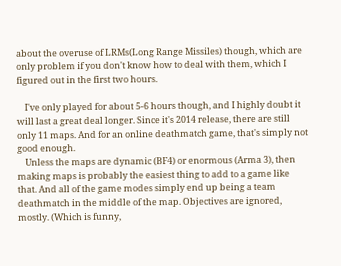about the overuse of LRMs(Long Range Missiles) though, which are only problem if you don't know how to deal with them, which I figured out in the first two hours.

    I've only played for about 5-6 hours though, and I highly doubt it will last a great deal longer. Since it's 2014 release, there are still only 11 maps. And for an online deathmatch game, that's simply not good enough.
    Unless the maps are dynamic (BF4) or enormous (Arma 3), then making maps is probably the easiest thing to add to a game like that. And all of the game modes simply end up being a team deathmatch in the middle of the map. Objectives are ignored, mostly. (Which is funny,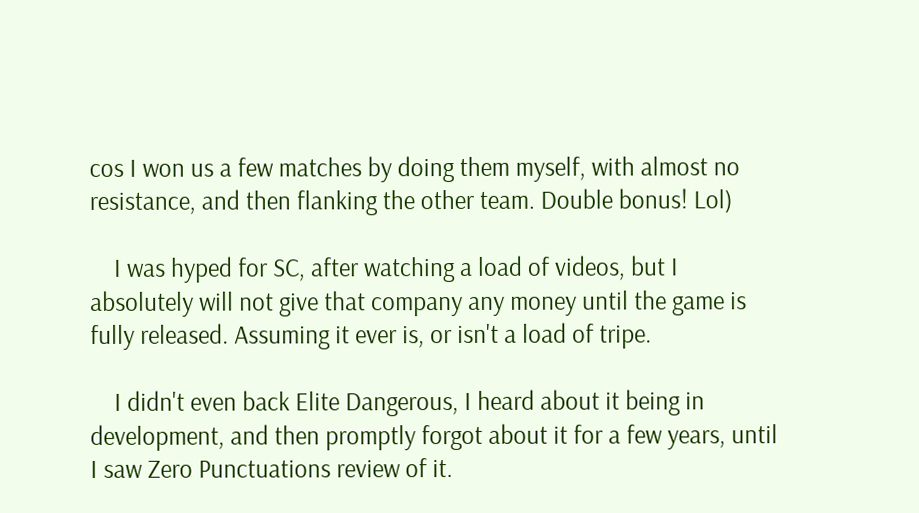cos I won us a few matches by doing them myself, with almost no resistance, and then flanking the other team. Double bonus! Lol)

    I was hyped for SC, after watching a load of videos, but I absolutely will not give that company any money until the game is fully released. Assuming it ever is, or isn't a load of tripe.

    I didn't even back Elite Dangerous, I heard about it being in development, and then promptly forgot about it for a few years, until I saw Zero Punctuations review of it.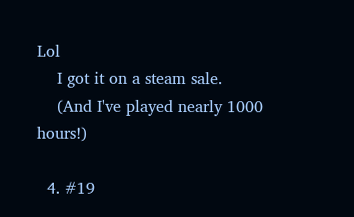Lol
    I got it on a steam sale.
    (And I've played nearly 1000 hours!)

  4. #19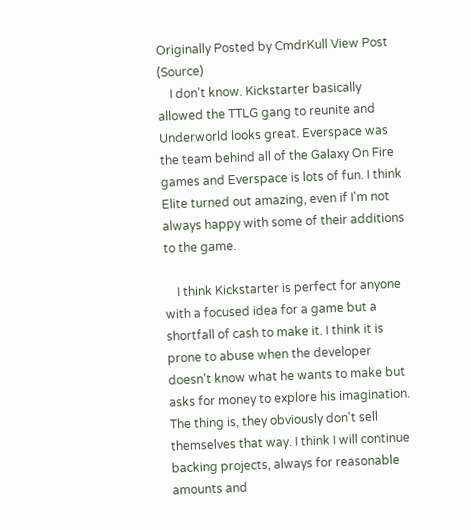Originally Posted by CmdrKull View Post (Source)
    I don't know. Kickstarter basically allowed the TTLG gang to reunite and Underworld looks great. Everspace was the team behind all of the Galaxy On Fire games and Everspace is lots of fun. I think Elite turned out amazing, even if I'm not always happy with some of their additions to the game.

    I think Kickstarter is perfect for anyone with a focused idea for a game but a shortfall of cash to make it. I think it is prone to abuse when the developer doesn't know what he wants to make but asks for money to explore his imagination. The thing is, they obviously don't sell themselves that way. I think I will continue backing projects, always for reasonable amounts and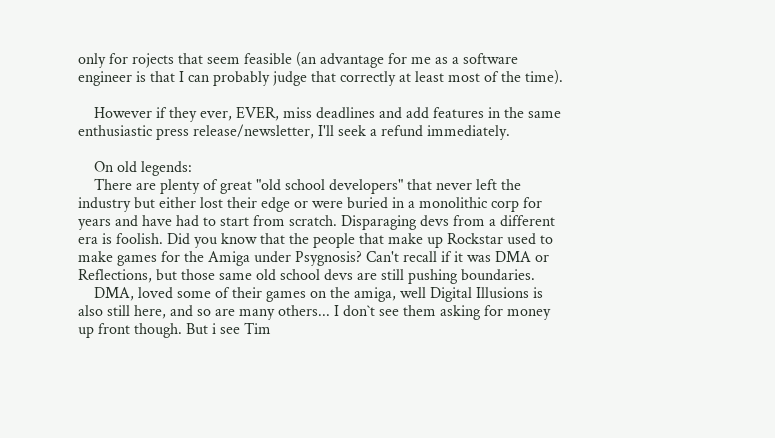only for rojects that seem feasible (an advantage for me as a software engineer is that I can probably judge that correctly at least most of the time).

    However if they ever, EVER, miss deadlines and add features in the same enthusiastic press release/newsletter, I'll seek a refund immediately.

    On old legends:
    There are plenty of great "old school developers" that never left the industry but either lost their edge or were buried in a monolithic corp for years and have had to start from scratch. Disparaging devs from a different era is foolish. Did you know that the people that make up Rockstar used to make games for the Amiga under Psygnosis? Can't recall if it was DMA or Reflections, but those same old school devs are still pushing boundaries.
    DMA, loved some of their games on the amiga, well Digital Illusions is also still here, and so are many others... I don`t see them asking for money up front though. But i see Tim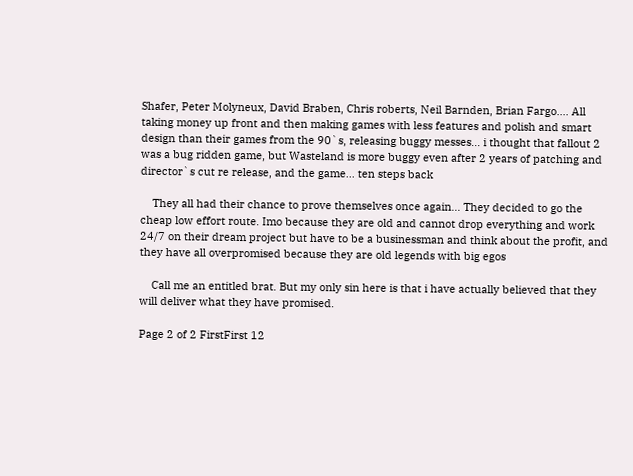Shafer, Peter Molyneux, David Braben, Chris roberts, Neil Barnden, Brian Fargo.... All taking money up front and then making games with less features and polish and smart design than their games from the 90`s, releasing buggy messes... i thought that fallout 2 was a bug ridden game, but Wasteland is more buggy even after 2 years of patching and director`s cut re release, and the game... ten steps back

    They all had their chance to prove themselves once again... They decided to go the cheap low effort route. Imo because they are old and cannot drop everything and work 24/7 on their dream project but have to be a businessman and think about the profit, and they have all overpromised because they are old legends with big egos

    Call me an entitled brat. But my only sin here is that i have actually believed that they will deliver what they have promised.

Page 2 of 2 FirstFirst 12